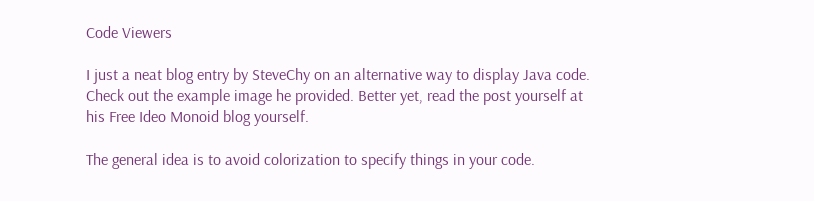Code Viewers

I just a neat blog entry by SteveChy on an alternative way to display Java code. Check out the example image he provided. Better yet, read the post yourself at his Free Ideo Monoid blog yourself.

The general idea is to avoid colorization to specify things in your code.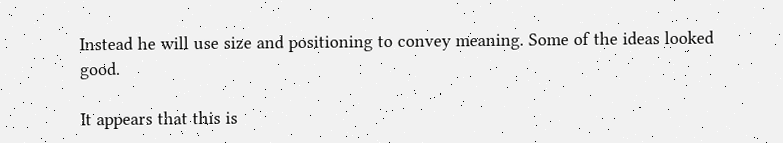Instead he will use size and positioning to convey meaning. Some of the ideas looked good.

It appears that this is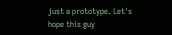just a prototype. Let's hope this guy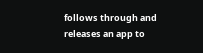follows through and releases an app to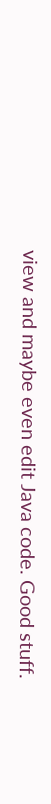view and maybe even edit Java code. Good stuff.